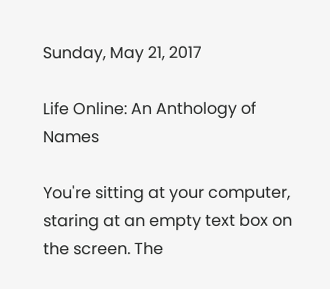Sunday, May 21, 2017

Life Online: An Anthology of Names

You're sitting at your computer, staring at an empty text box on the screen. The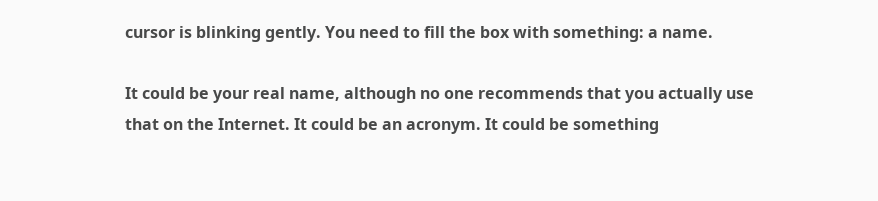cursor is blinking gently. You need to fill the box with something: a name.

It could be your real name, although no one recommends that you actually use that on the Internet. It could be an acronym. It could be something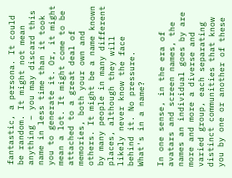fantastic, a persona. It could be random. It might not mean anything – you may discard this name in less time than it took you to generate it. Or, it might mean a lot. It might come to be attached to a great deal of memories, both your own and others. It might be a name known by many people in many different places, although they will likely never know the face behind it. No pressure.
What's in a name?

In one sense, in the era of avatars and screen names, the names an individual goes by are more and more a diverse and varied group, each separating distinct communities that know you by one or another of these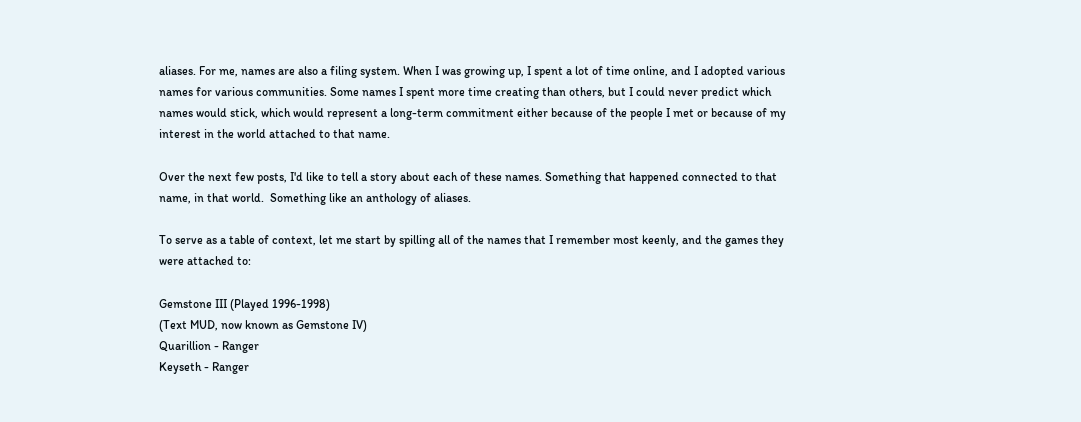aliases. For me, names are also a filing system. When I was growing up, I spent a lot of time online, and I adopted various names for various communities. Some names I spent more time creating than others, but I could never predict which names would stick, which would represent a long-term commitment either because of the people I met or because of my interest in the world attached to that name.

Over the next few posts, I'd like to tell a story about each of these names. Something that happened connected to that name, in that world.  Something like an anthology of aliases.

To serve as a table of context, let me start by spilling all of the names that I remember most keenly, and the games they were attached to:

Gemstone III (Played 1996-1998)
(Text MUD, now known as Gemstone IV)
Quarillion - Ranger
Keyseth - Ranger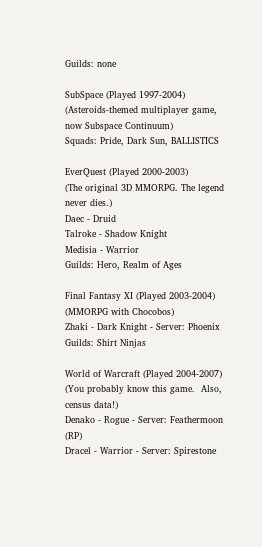Guilds: none

SubSpace (Played 1997-2004)
(Asteroids-themed multiplayer game, now Subspace Continuum)
Squads: Pride, Dark Sun, BALLISTICS

EverQuest (Played 2000-2003)
(The original 3D MMORPG. The legend never dies.)
Daec - Druid
Talroke - Shadow Knight
Medisia - Warrior
Guilds: Hero, Realm of Ages

Final Fantasy XI (Played 2003-2004)
(MMORPG with Chocobos)
Zhaki - Dark Knight - Server: Phoenix
Guilds: Shirt Ninjas

World of Warcraft (Played 2004-2007)
(You probably know this game.  Also, census data!)
Denako - Rogue - Server: Feathermoon (RP)
Dracel - Warrior - Server: Spirestone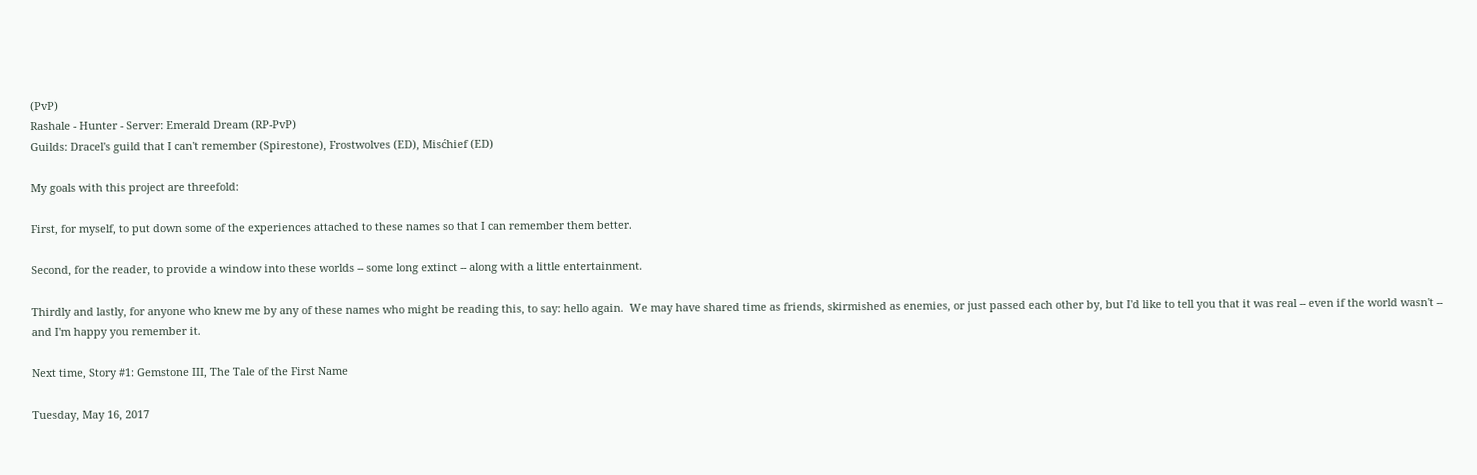(PvP)
Rashale - Hunter - Server: Emerald Dream (RP-PvP)
Guilds: Dracel's guild that I can't remember (Spirestone), Frostwolves (ED), Misćhief (ED)

My goals with this project are threefold:

First, for myself, to put down some of the experiences attached to these names so that I can remember them better.

Second, for the reader, to provide a window into these worlds -- some long extinct -- along with a little entertainment.

Thirdly and lastly, for anyone who knew me by any of these names who might be reading this, to say: hello again.  We may have shared time as friends, skirmished as enemies, or just passed each other by, but I'd like to tell you that it was real -- even if the world wasn't -- and I'm happy you remember it.

Next time, Story #1: Gemstone III, The Tale of the First Name

Tuesday, May 16, 2017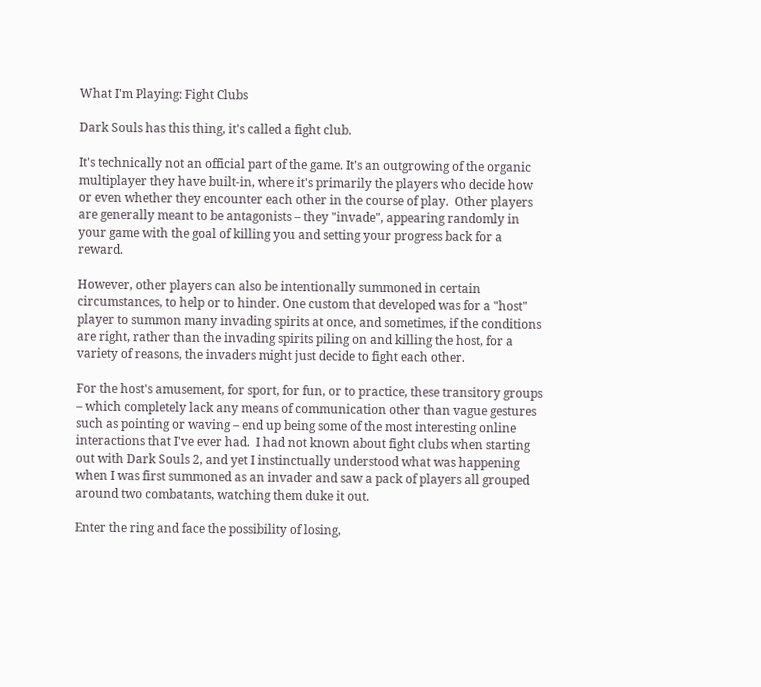What I'm Playing: Fight Clubs

Dark Souls has this thing, it's called a fight club.

It's technically not an official part of the game. It's an outgrowing of the organic multiplayer they have built-in, where it's primarily the players who decide how or even whether they encounter each other in the course of play.  Other players are generally meant to be antagonists – they "invade", appearing randomly in your game with the goal of killing you and setting your progress back for a reward.

However, other players can also be intentionally summoned in certain circumstances, to help or to hinder. One custom that developed was for a "host" player to summon many invading spirits at once, and sometimes, if the conditions are right, rather than the invading spirits piling on and killing the host, for a variety of reasons, the invaders might just decide to fight each other.

For the host's amusement, for sport, for fun, or to practice, these transitory groups – which completely lack any means of communication other than vague gestures such as pointing or waving – end up being some of the most interesting online interactions that I've ever had.  I had not known about fight clubs when starting out with Dark Souls 2, and yet I instinctually understood what was happening when I was first summoned as an invader and saw a pack of players all grouped around two combatants, watching them duke it out.

Enter the ring and face the possibility of losing,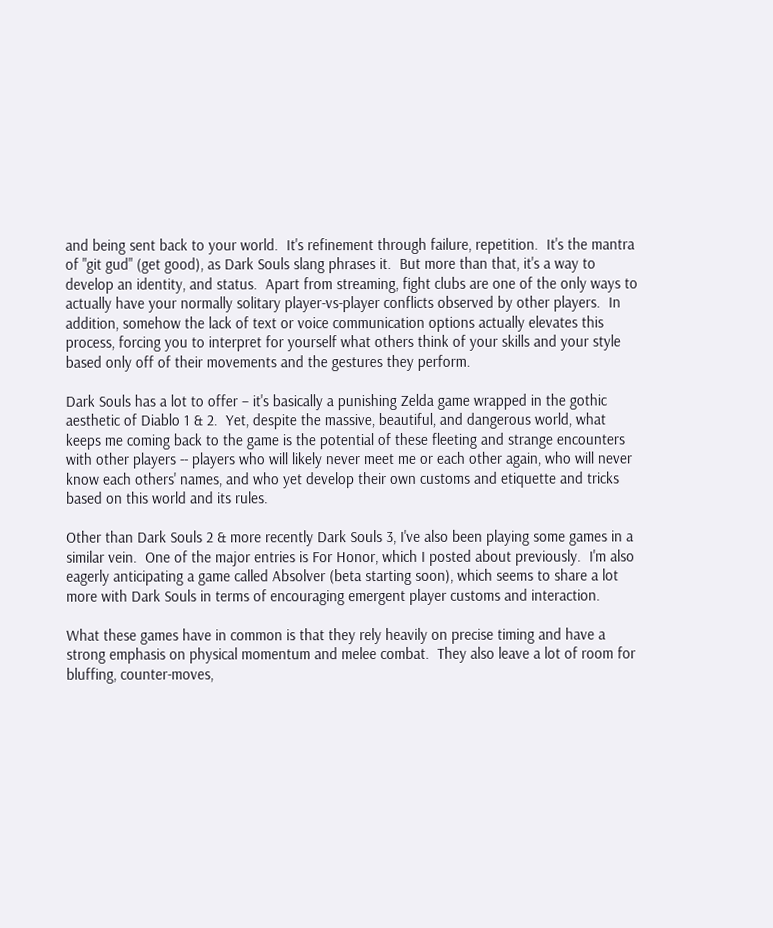and being sent back to your world.  It's refinement through failure, repetition.  It's the mantra of "git gud" (get good), as Dark Souls slang phrases it.  But more than that, it's a way to develop an identity, and status.  Apart from streaming, fight clubs are one of the only ways to actually have your normally solitary player-vs-player conflicts observed by other players.  In addition, somehow the lack of text or voice communication options actually elevates this process, forcing you to interpret for yourself what others think of your skills and your style based only off of their movements and the gestures they perform.

Dark Souls has a lot to offer – it's basically a punishing Zelda game wrapped in the gothic aesthetic of Diablo 1 & 2.  Yet, despite the massive, beautiful, and dangerous world, what keeps me coming back to the game is the potential of these fleeting and strange encounters with other players -- players who will likely never meet me or each other again, who will never know each others' names, and who yet develop their own customs and etiquette and tricks based on this world and its rules.

Other than Dark Souls 2 & more recently Dark Souls 3, I've also been playing some games in a similar vein.  One of the major entries is For Honor, which I posted about previously.  I'm also eagerly anticipating a game called Absolver (beta starting soon), which seems to share a lot more with Dark Souls in terms of encouraging emergent player customs and interaction.

What these games have in common is that they rely heavily on precise timing and have a strong emphasis on physical momentum and melee combat.  They also leave a lot of room for bluffing, counter-moves,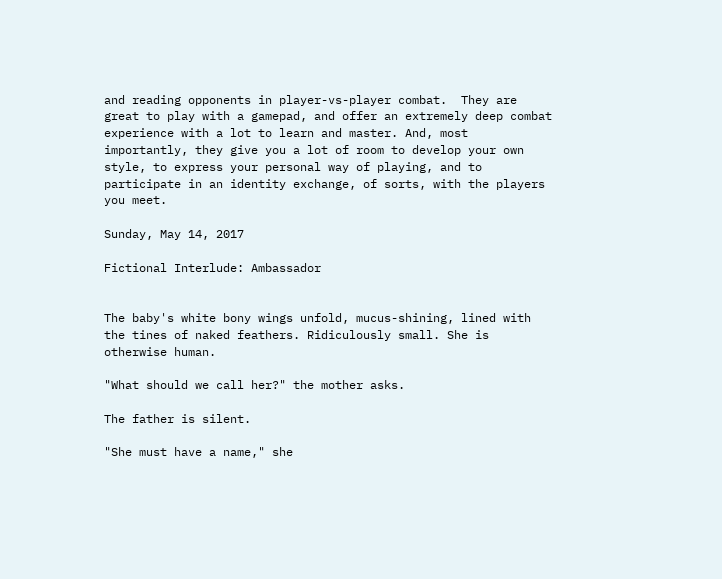and reading opponents in player-vs-player combat.  They are great to play with a gamepad, and offer an extremely deep combat experience with a lot to learn and master. And, most importantly, they give you a lot of room to develop your own style, to express your personal way of playing, and to participate in an identity exchange, of sorts, with the players you meet.

Sunday, May 14, 2017

Fictional Interlude: Ambassador


The baby's white bony wings unfold, mucus-shining, lined with the tines of naked feathers. Ridiculously small. She is otherwise human.

"What should we call her?" the mother asks.

The father is silent.

"She must have a name," she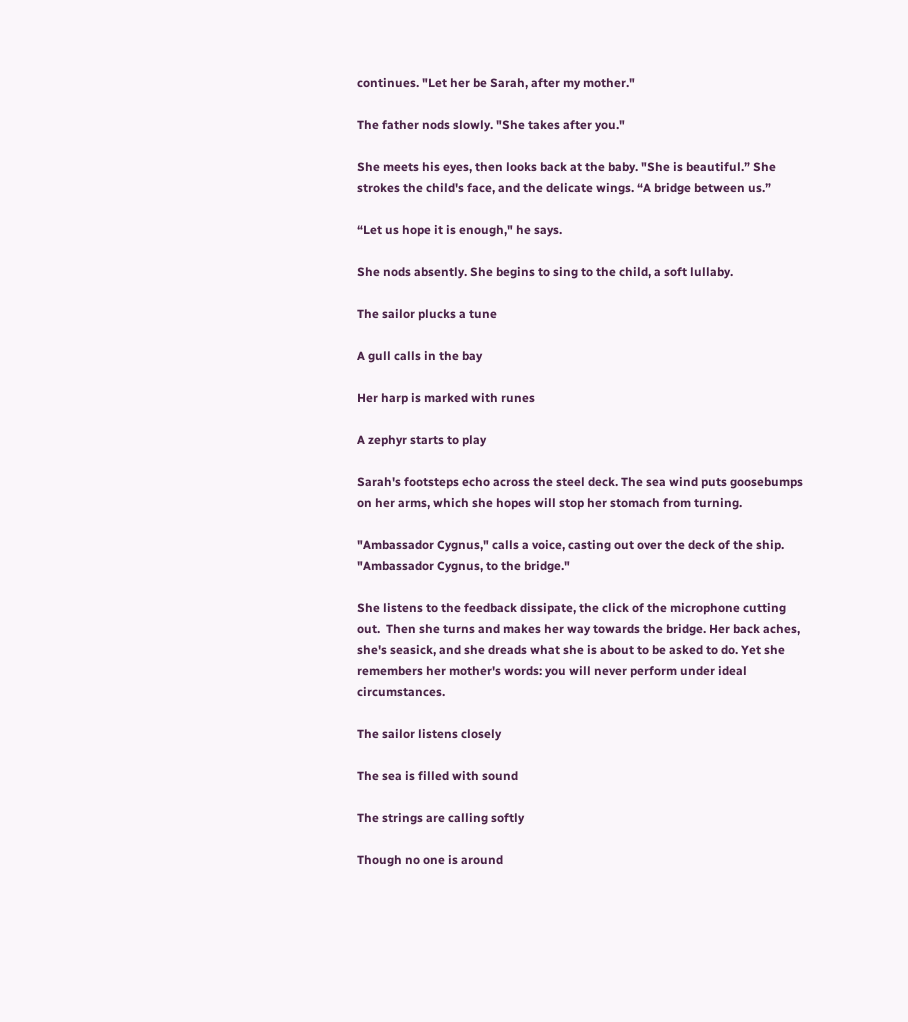continues. "Let her be Sarah, after my mother."

The father nods slowly. "She takes after you."

She meets his eyes, then looks back at the baby. "She is beautiful.” She strokes the child's face, and the delicate wings. “A bridge between us.”

“Let us hope it is enough," he says.

She nods absently. She begins to sing to the child, a soft lullaby.

The sailor plucks a tune

A gull calls in the bay

Her harp is marked with runes

A zephyr starts to play

Sarah's footsteps echo across the steel deck. The sea wind puts goosebumps on her arms, which she hopes will stop her stomach from turning.

"Ambassador Cygnus," calls a voice, casting out over the deck of the ship. "Ambassador Cygnus, to the bridge."

She listens to the feedback dissipate, the click of the microphone cutting out.  Then she turns and makes her way towards the bridge. Her back aches, she's seasick, and she dreads what she is about to be asked to do. Yet she remembers her mother's words: you will never perform under ideal circumstances.

The sailor listens closely

The sea is filled with sound

The strings are calling softly

Though no one is around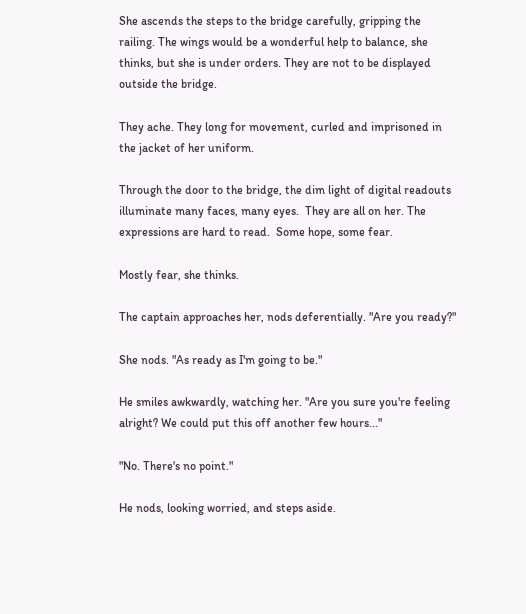She ascends the steps to the bridge carefully, gripping the railing. The wings would be a wonderful help to balance, she thinks, but she is under orders. They are not to be displayed outside the bridge.

They ache. They long for movement, curled and imprisoned in the jacket of her uniform.

Through the door to the bridge, the dim light of digital readouts illuminate many faces, many eyes.  They are all on her. The expressions are hard to read.  Some hope, some fear.

Mostly fear, she thinks.

The captain approaches her, nods deferentially. "Are you ready?"

She nods. "As ready as I'm going to be."

He smiles awkwardly, watching her. "Are you sure you're feeling alright? We could put this off another few hours..."

"No. There's no point."

He nods, looking worried, and steps aside.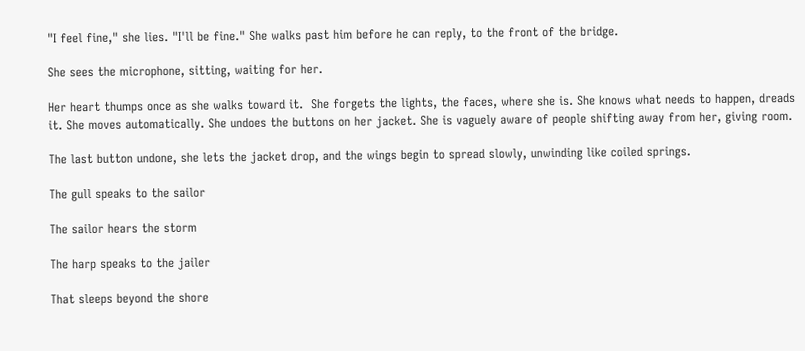"I feel fine," she lies. "I'll be fine." She walks past him before he can reply, to the front of the bridge.

She sees the microphone, sitting, waiting for her.

Her heart thumps once as she walks toward it.  She forgets the lights, the faces, where she is. She knows what needs to happen, dreads it. She moves automatically. She undoes the buttons on her jacket. She is vaguely aware of people shifting away from her, giving room.

The last button undone, she lets the jacket drop, and the wings begin to spread slowly, unwinding like coiled springs.

The gull speaks to the sailor

The sailor hears the storm

The harp speaks to the jailer

That sleeps beyond the shore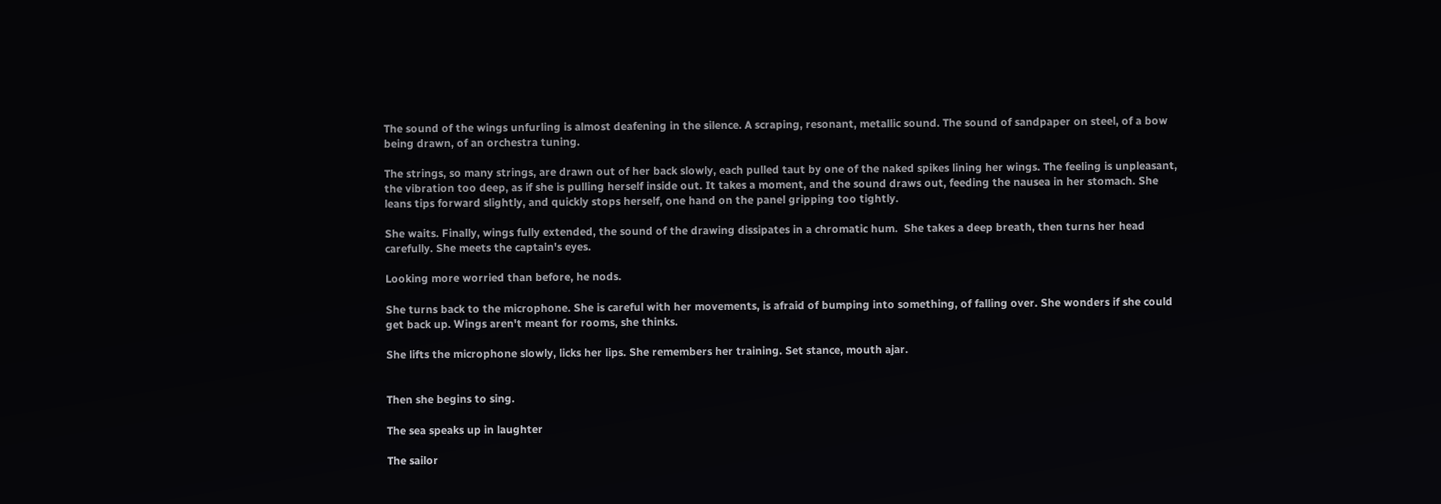The sound of the wings unfurling is almost deafening in the silence. A scraping, resonant, metallic sound. The sound of sandpaper on steel, of a bow being drawn, of an orchestra tuning.

The strings, so many strings, are drawn out of her back slowly, each pulled taut by one of the naked spikes lining her wings. The feeling is unpleasant, the vibration too deep, as if she is pulling herself inside out. It takes a moment, and the sound draws out, feeding the nausea in her stomach. She leans tips forward slightly, and quickly stops herself, one hand on the panel gripping too tightly.

She waits. Finally, wings fully extended, the sound of the drawing dissipates in a chromatic hum.  She takes a deep breath, then turns her head carefully. She meets the captain's eyes.

Looking more worried than before, he nods.

She turns back to the microphone. She is careful with her movements, is afraid of bumping into something, of falling over. She wonders if she could get back up. Wings aren't meant for rooms, she thinks.

She lifts the microphone slowly, licks her lips. She remembers her training. Set stance, mouth ajar.


Then she begins to sing.

The sea speaks up in laughter

The sailor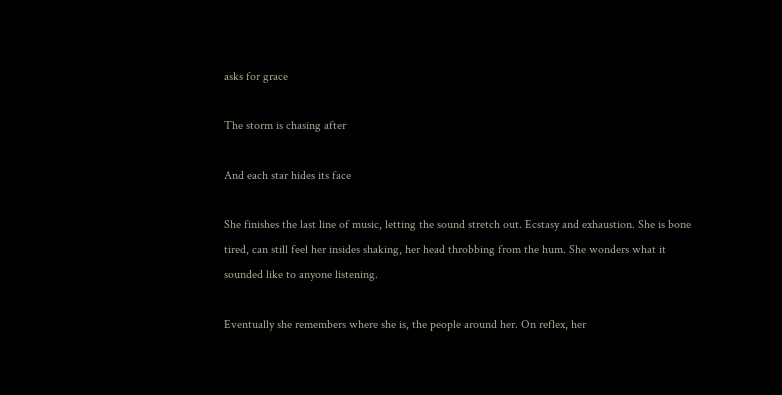asks for grace

The storm is chasing after

And each star hides its face

She finishes the last line of music, letting the sound stretch out. Ecstasy and exhaustion. She is bone tired, can still feel her insides shaking, her head throbbing from the hum. She wonders what it sounded like to anyone listening.

Eventually she remembers where she is, the people around her. On reflex, her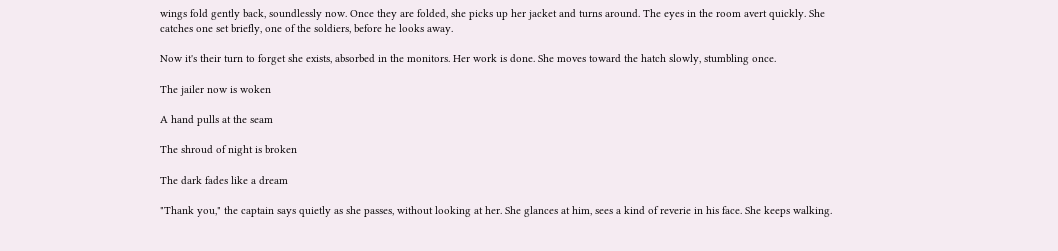wings fold gently back, soundlessly now. Once they are folded, she picks up her jacket and turns around. The eyes in the room avert quickly. She catches one set briefly, one of the soldiers, before he looks away.

Now it's their turn to forget she exists, absorbed in the monitors. Her work is done. She moves toward the hatch slowly, stumbling once.

The jailer now is woken

A hand pulls at the seam

The shroud of night is broken

The dark fades like a dream

"Thank you," the captain says quietly as she passes, without looking at her. She glances at him, sees a kind of reverie in his face. She keeps walking.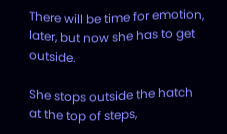There will be time for emotion, later, but now she has to get outside.

She stops outside the hatch at the top of steps,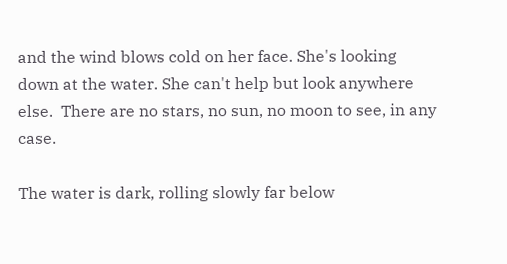and the wind blows cold on her face. She's looking down at the water. She can't help but look anywhere else.  There are no stars, no sun, no moon to see, in any case.

The water is dark, rolling slowly far below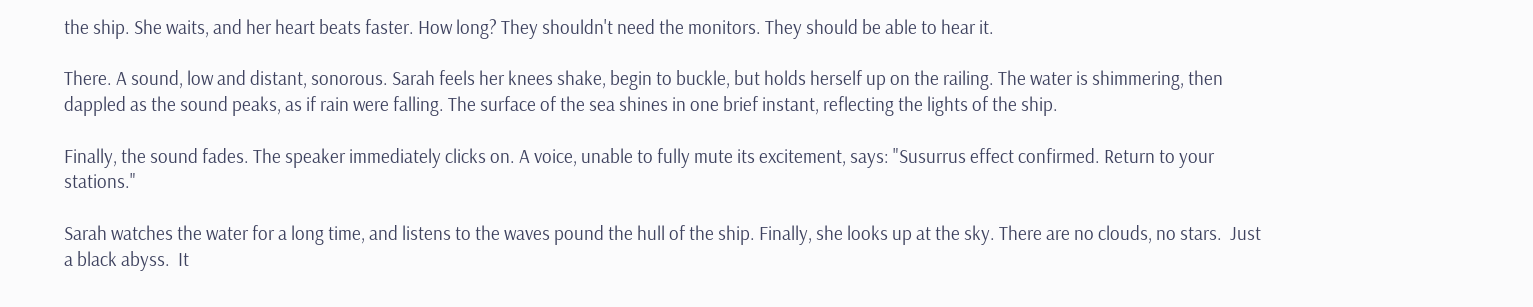the ship. She waits, and her heart beats faster. How long? They shouldn't need the monitors. They should be able to hear it.

There. A sound, low and distant, sonorous. Sarah feels her knees shake, begin to buckle, but holds herself up on the railing. The water is shimmering, then dappled as the sound peaks, as if rain were falling. The surface of the sea shines in one brief instant, reflecting the lights of the ship.

Finally, the sound fades. The speaker immediately clicks on. A voice, unable to fully mute its excitement, says: "Susurrus effect confirmed. Return to your stations."

Sarah watches the water for a long time, and listens to the waves pound the hull of the ship. Finally, she looks up at the sky. There are no clouds, no stars.  Just a black abyss.  It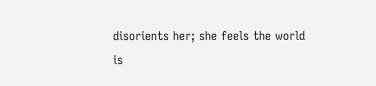disorients her; she feels the world is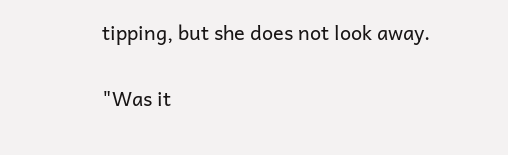tipping, but she does not look away.

"Was it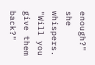enough?" she whispers. "Will you give them back?"